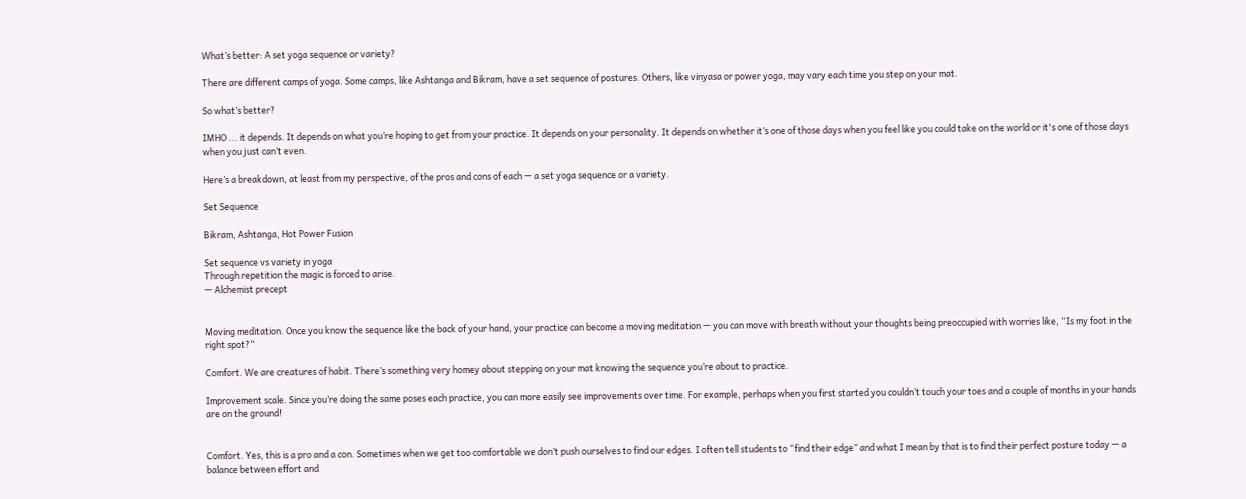What’s better: A set yoga sequence or variety?

There are different camps of yoga. Some camps, like Ashtanga and Bikram, have a set sequence of postures. Others, like vinyasa or power yoga, may vary each time you step on your mat.

So what’s better?

IMHO ... it depends. It depends on what you’re hoping to get from your practice. It depends on your personality. It depends on whether it’s one of those days when you feel like you could take on the world or it's one of those days when you just can’t even.

Here’s a breakdown, at least from my perspective, of the pros and cons of each — a set yoga sequence or a variety.

Set Sequence

Bikram, Ashtanga, Hot Power Fusion

Set sequence vs variety in yoga
Through repetition the magic is forced to arise.
— Alchemist precept


Moving meditation. Once you know the sequence like the back of your hand, your practice can become a moving meditation — you can move with breath without your thoughts being preoccupied with worries like, “Is my foot in the right spot?”

Comfort. We are creatures of habit. There’s something very homey about stepping on your mat knowing the sequence you’re about to practice.

Improvement scale. Since you’re doing the same poses each practice, you can more easily see improvements over time. For example, perhaps when you first started you couldn’t touch your toes and a couple of months in your hands are on the ground!


Comfort. Yes, this is a pro and a con. Sometimes when we get too comfortable we don’t push ourselves to find our edges. I often tell students to “find their edge” and what I mean by that is to find their perfect posture today — a balance between effort and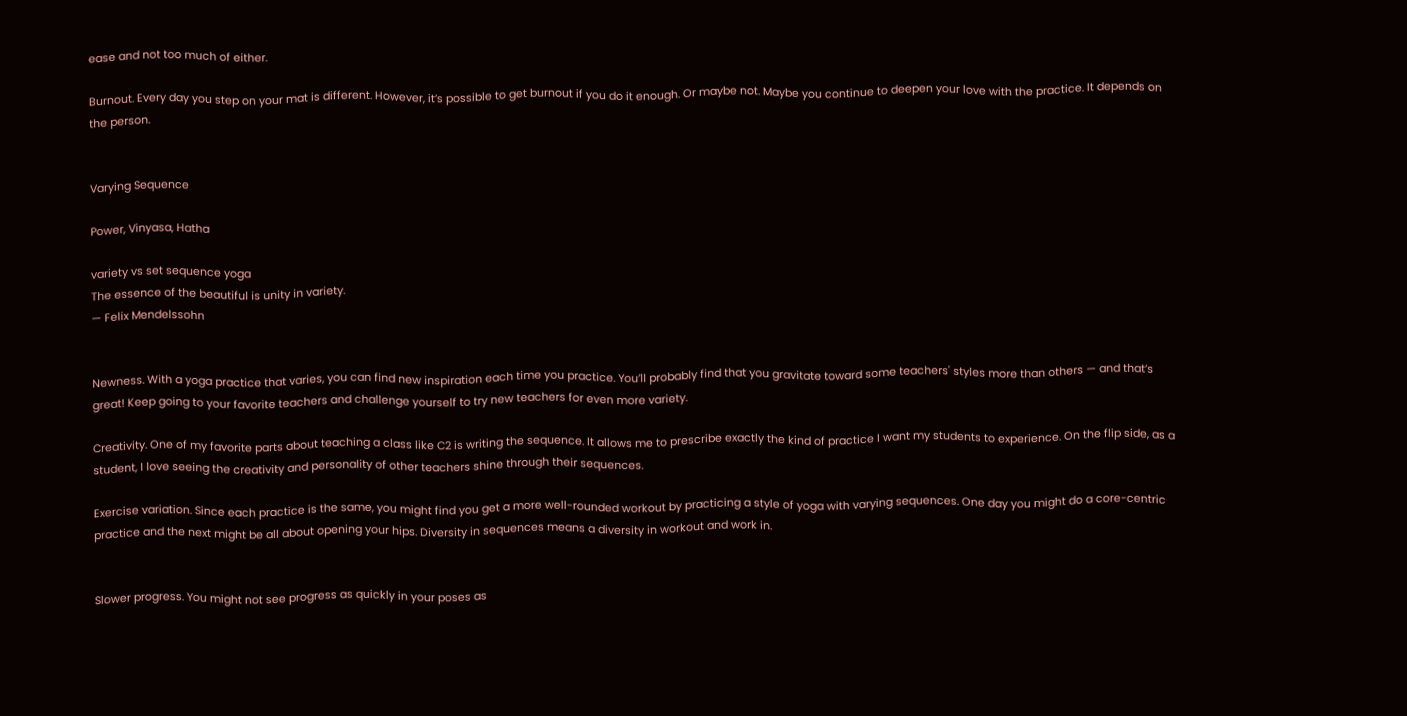ease and not too much of either.

Burnout. Every day you step on your mat is different. However, it’s possible to get burnout if you do it enough. Or maybe not. Maybe you continue to deepen your love with the practice. It depends on the person.


Varying Sequence

Power, Vinyasa, Hatha

variety vs set sequence yoga
The essence of the beautiful is unity in variety.
— Felix Mendelssohn


Newness. With a yoga practice that varies, you can find new inspiration each time you practice. You’ll probably find that you gravitate toward some teachers' styles more than others — and that’s great! Keep going to your favorite teachers and challenge yourself to try new teachers for even more variety.

Creativity. One of my favorite parts about teaching a class like C2 is writing the sequence. It allows me to prescribe exactly the kind of practice I want my students to experience. On the flip side, as a student, I love seeing the creativity and personality of other teachers shine through their sequences.

Exercise variation. Since each practice is the same, you might find you get a more well-rounded workout by practicing a style of yoga with varying sequences. One day you might do a core-centric practice and the next might be all about opening your hips. Diversity in sequences means a diversity in workout and work in.


Slower progress. You might not see progress as quickly in your poses as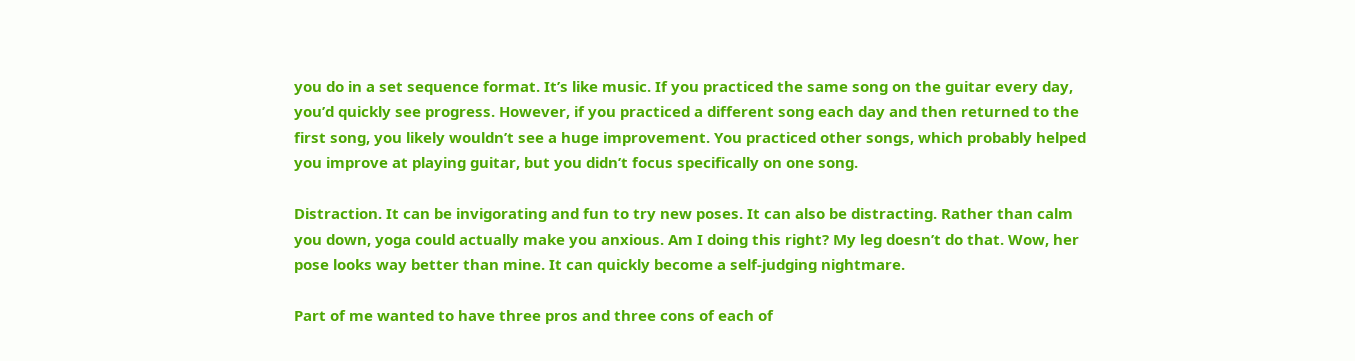you do in a set sequence format. It’s like music. If you practiced the same song on the guitar every day, you’d quickly see progress. However, if you practiced a different song each day and then returned to the first song, you likely wouldn’t see a huge improvement. You practiced other songs, which probably helped you improve at playing guitar, but you didn’t focus specifically on one song.

Distraction. It can be invigorating and fun to try new poses. It can also be distracting. Rather than calm you down, yoga could actually make you anxious. Am I doing this right? My leg doesn’t do that. Wow, her pose looks way better than mine. It can quickly become a self-judging nightmare.

Part of me wanted to have three pros and three cons of each of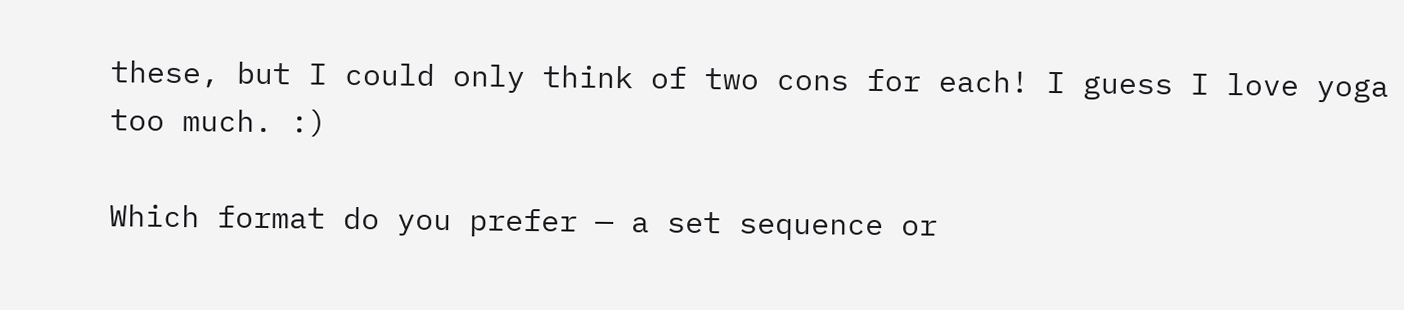these, but I could only think of two cons for each! I guess I love yoga too much. :)

Which format do you prefer — a set sequence or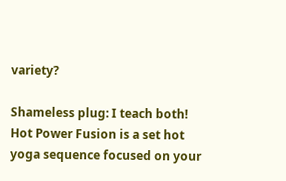variety?

Shameless plug: I teach both! Hot Power Fusion is a set hot yoga sequence focused on your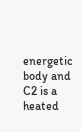energetic body and C2 is a heated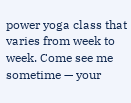power yoga class that varies from week to week. Come see me sometime — your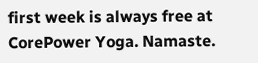first week is always free at CorePower Yoga. Namaste.